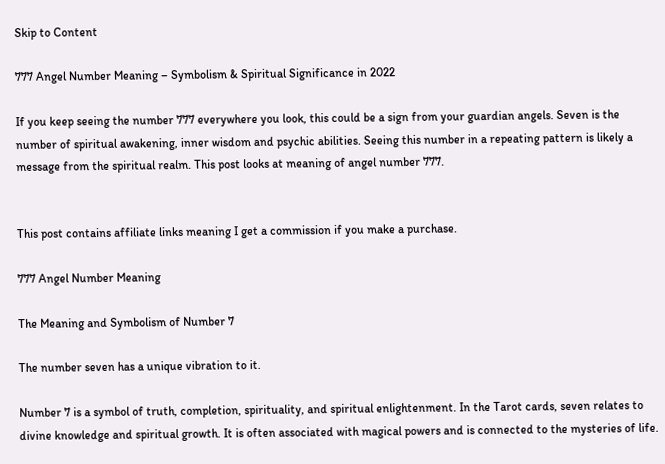Skip to Content

777 Angel Number Meaning – Symbolism & Spiritual Significance in 2022

If you keep seeing the number 777 everywhere you look, this could be a sign from your guardian angels. Seven is the number of spiritual awakening, inner wisdom and psychic abilities. Seeing this number in a repeating pattern is likely a message from the spiritual realm. This post looks at meaning of angel number 777.


This post contains affiliate links meaning I get a commission if you make a purchase.

777 Angel Number Meaning

The Meaning and Symbolism of Number 7

The number seven has a unique vibration to it.

Number 7 is a symbol of truth, completion, spirituality, and spiritual enlightenment. In the Tarot cards, seven relates to divine knowledge and spiritual growth. It is often associated with magical powers and is connected to the mysteries of life.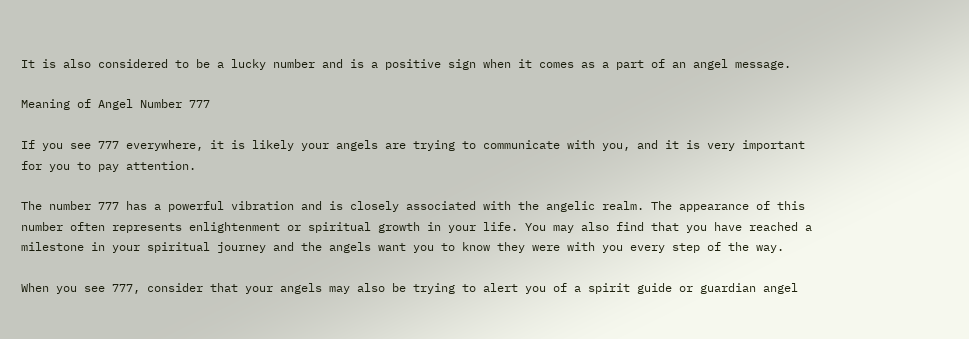It is also considered to be a lucky number and is a positive sign when it comes as a part of an angel message.

Meaning of Angel Number 777

If you see 777 everywhere, it is likely your angels are trying to communicate with you, and it is very important for you to pay attention.

The number 777 has a powerful vibration and is closely associated with the angelic realm. The appearance of this number often represents enlightenment or spiritual growth in your life. You may also find that you have reached a milestone in your spiritual journey and the angels want you to know they were with you every step of the way.

When you see 777, consider that your angels may also be trying to alert you of a spirit guide or guardian angel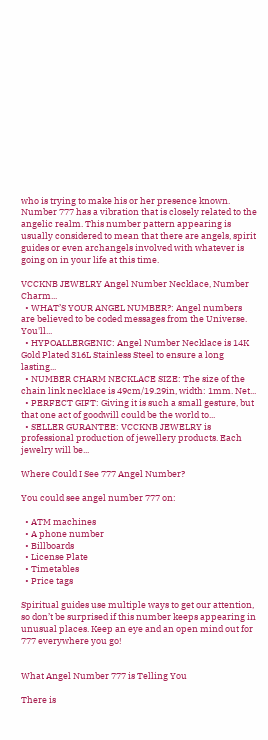who is trying to make his or her presence known. Number 777 has a vibration that is closely related to the angelic realm. This number pattern appearing is usually considered to mean that there are angels, spirit guides or even archangels involved with whatever is going on in your life at this time.

VCCKNB JEWELRY Angel Number Necklace, Number Charm...
  • WHAT’S YOUR ANGEL NUMBER?: Angel numbers are believed to be coded messages from the Universe. You'll...
  • HYPOALLERGENIC: Angel Number Necklace is 14K Gold Plated 316L Stainless Steel to ensure a long lasting...
  • NUMBER CHARM NECKLACE SIZE: The size of the chain link necklace is 49cm/19.29in, width: 1mm. Net...
  • PERFECT GIFT: Giving it is such a small gesture, but that one act of goodwill could be the world to...
  • SELLER GURANTEE: VCCKNB JEWELRY is professional production of jewellery products. Each jewelry will be...

Where Could I See 777 Angel Number?

You could see angel number 777 on:

  • ATM machines
  • A phone number
  • Billboards
  • License Plate
  • Timetables
  • Price tags

Spiritual guides use multiple ways to get our attention, so don’t be surprised if this number keeps appearing in unusual places. Keep an eye and an open mind out for 777 everywhere you go!


What Angel Number 777 is Telling You

There is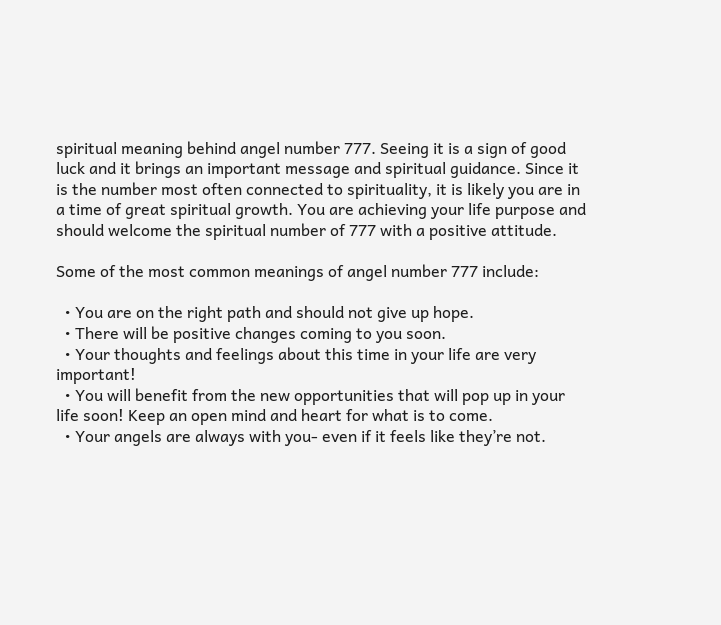spiritual meaning behind angel number 777. Seeing it is a sign of good luck and it brings an important message and spiritual guidance. Since it is the number most often connected to spirituality, it is likely you are in a time of great spiritual growth. You are achieving your life purpose and should welcome the spiritual number of 777 with a positive attitude.

Some of the most common meanings of angel number 777 include:

  • You are on the right path and should not give up hope.
  • There will be positive changes coming to you soon.
  • Your thoughts and feelings about this time in your life are very important!
  • You will benefit from the new opportunities that will pop up in your life soon! Keep an open mind and heart for what is to come.
  • Your angels are always with you- even if it feels like they’re not.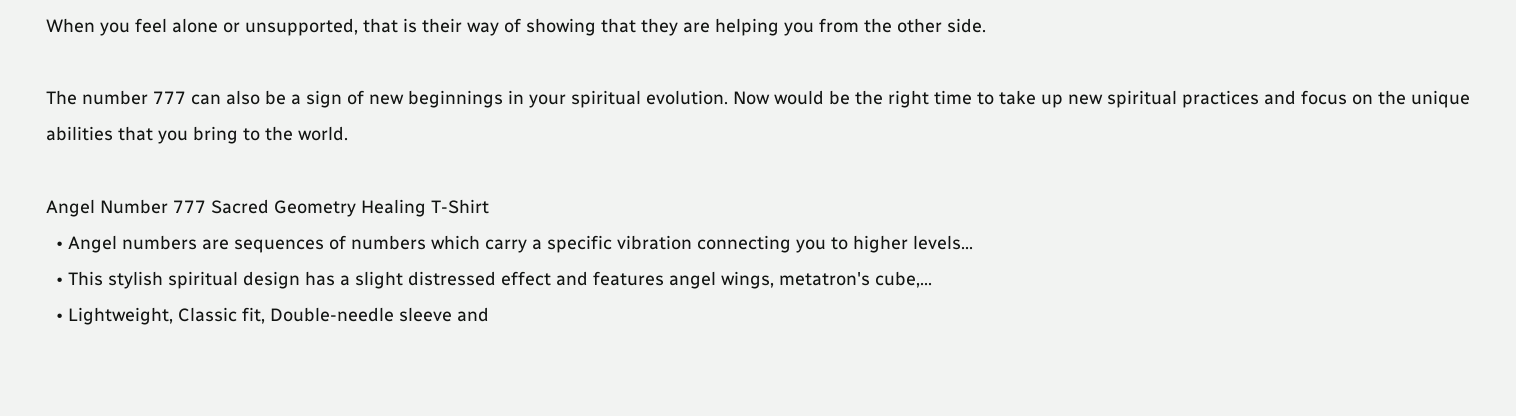When you feel alone or unsupported, that is their way of showing that they are helping you from the other side.

The number 777 can also be a sign of new beginnings in your spiritual evolution. Now would be the right time to take up new spiritual practices and focus on the unique abilities that you bring to the world.

Angel Number 777 Sacred Geometry Healing T-Shirt
  • Angel numbers are sequences of numbers which carry a specific vibration connecting you to higher levels...
  • This stylish spiritual design has a slight distressed effect and features angel wings, metatron's cube,...
  • Lightweight, Classic fit, Double-needle sleeve and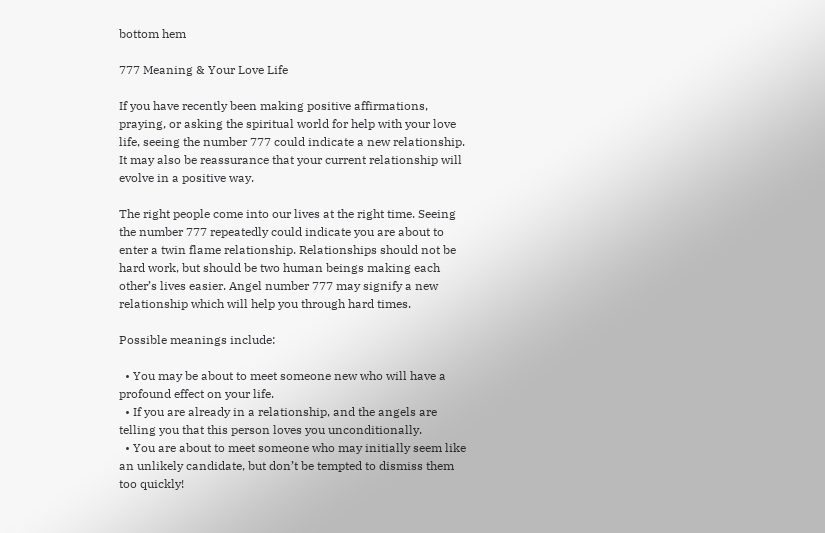bottom hem

777 Meaning & Your Love Life

If you have recently been making positive affirmations, praying, or asking the spiritual world for help with your love life, seeing the number 777 could indicate a new relationship. It may also be reassurance that your current relationship will evolve in a positive way.

The right people come into our lives at the right time. Seeing the number 777 repeatedly could indicate you are about to enter a twin flame relationship. Relationships should not be hard work, but should be two human beings making each other’s lives easier. Angel number 777 may signify a new relationship which will help you through hard times.

Possible meanings include:

  • You may be about to meet someone new who will have a profound effect on your life.
  • If you are already in a relationship, and the angels are telling you that this person loves you unconditionally.
  • You are about to meet someone who may initially seem like an unlikely candidate, but don’t be tempted to dismiss them too quickly!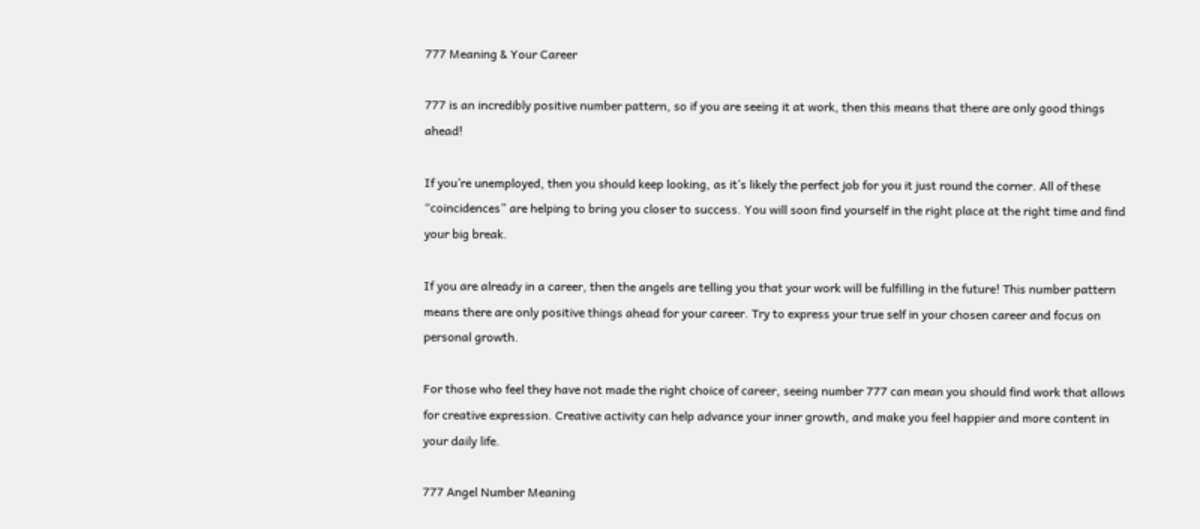777 Meaning & Your Career

777 is an incredibly positive number pattern, so if you are seeing it at work, then this means that there are only good things ahead!

If you’re unemployed, then you should keep looking, as it’s likely the perfect job for you it just round the corner. All of these “coincidences” are helping to bring you closer to success. You will soon find yourself in the right place at the right time and find your big break.

If you are already in a career, then the angels are telling you that your work will be fulfilling in the future! This number pattern means there are only positive things ahead for your career. Try to express your true self in your chosen career and focus on personal growth.

For those who feel they have not made the right choice of career, seeing number 777 can mean you should find work that allows for creative expression. Creative activity can help advance your inner growth, and make you feel happier and more content in your daily life.

777 Angel Number Meaning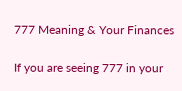777 Meaning & Your Finances

If you are seeing 777 in your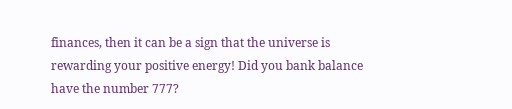finances, then it can be a sign that the universe is rewarding your positive energy! Did you bank balance have the number 777?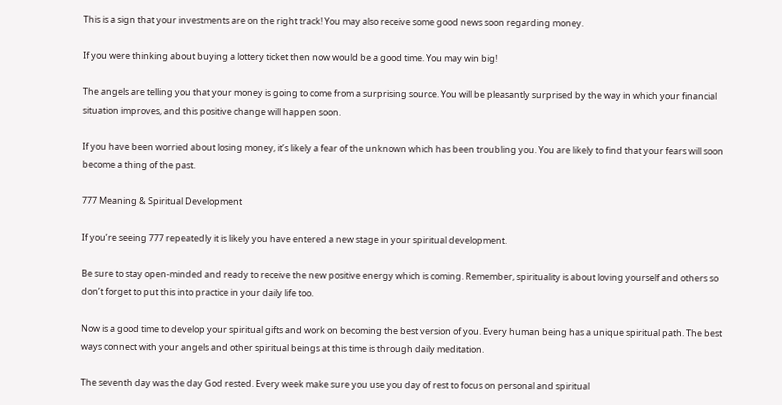This is a sign that your investments are on the right track! You may also receive some good news soon regarding money.

If you were thinking about buying a lottery ticket then now would be a good time. You may win big!

The angels are telling you that your money is going to come from a surprising source. You will be pleasantly surprised by the way in which your financial situation improves, and this positive change will happen soon.

If you have been worried about losing money, it’s likely a fear of the unknown which has been troubling you. You are likely to find that your fears will soon become a thing of the past.

777 Meaning & Spiritual Development

If you’re seeing 777 repeatedly it is likely you have entered a new stage in your spiritual development.

Be sure to stay open-minded and ready to receive the new positive energy which is coming. Remember, spirituality is about loving yourself and others so don’t forget to put this into practice in your daily life too.

Now is a good time to develop your spiritual gifts and work on becoming the best version of you. Every human being has a unique spiritual path. The best ways connect with your angels and other spiritual beings at this time is through daily meditation.

The seventh day was the day God rested. Every week make sure you use you day of rest to focus on personal and spiritual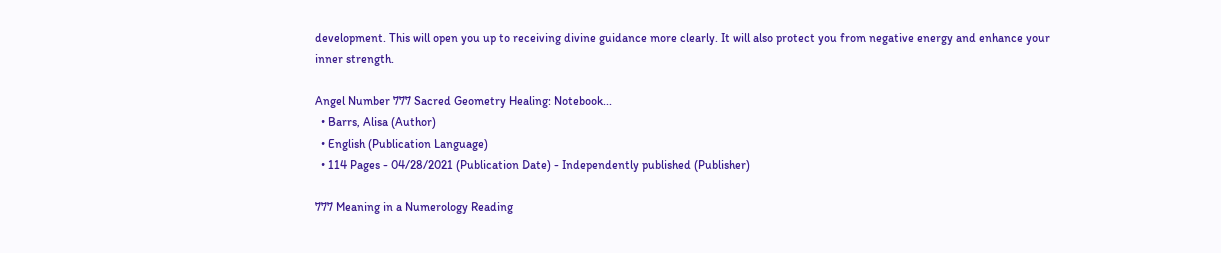development. This will open you up to receiving divine guidance more clearly. It will also protect you from negative energy and enhance your inner strength.

Angel Number 777 Sacred Geometry Healing: Notebook...
  • Barrs, Alisa (Author)
  • English (Publication Language)
  • 114 Pages - 04/28/2021 (Publication Date) - Independently published (Publisher)

777 Meaning in a Numerology Reading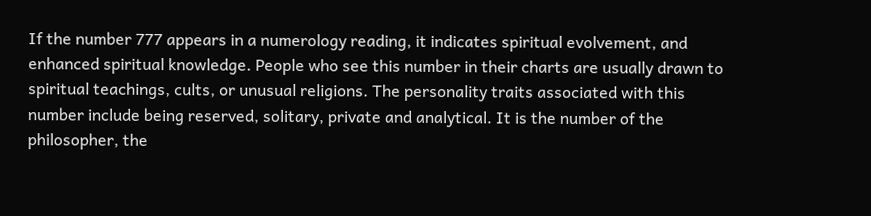If the number 777 appears in a numerology reading, it indicates spiritual evolvement, and enhanced spiritual knowledge. People who see this number in their charts are usually drawn to spiritual teachings, cults, or unusual religions. The personality traits associated with this number include being reserved, solitary, private and analytical. It is the number of the philosopher, the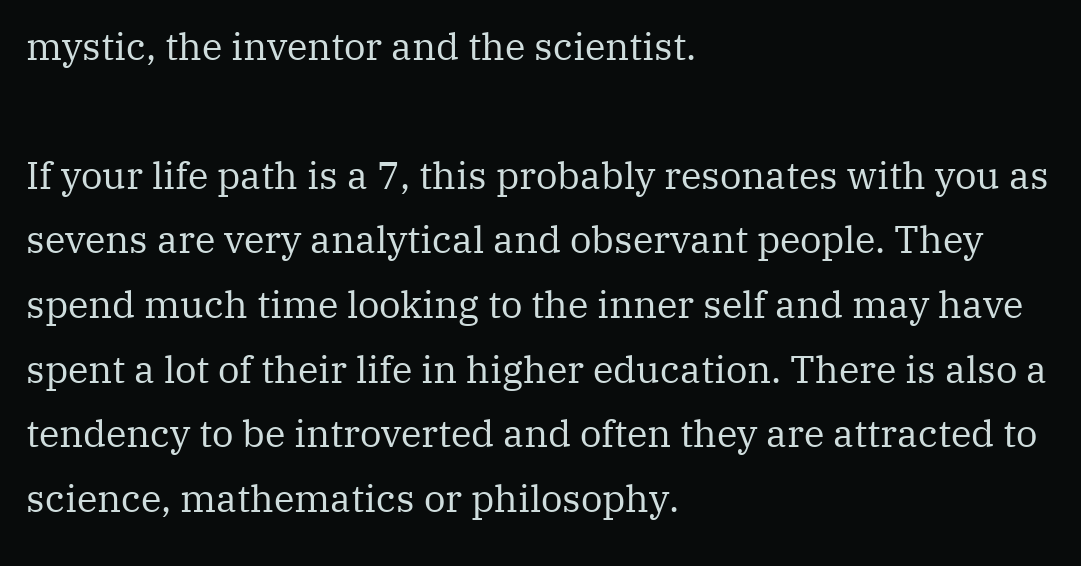mystic, the inventor and the scientist.

If your life path is a 7, this probably resonates with you as sevens are very analytical and observant people. They spend much time looking to the inner self and may have spent a lot of their life in higher education. There is also a tendency to be introverted and often they are attracted to science, mathematics or philosophy.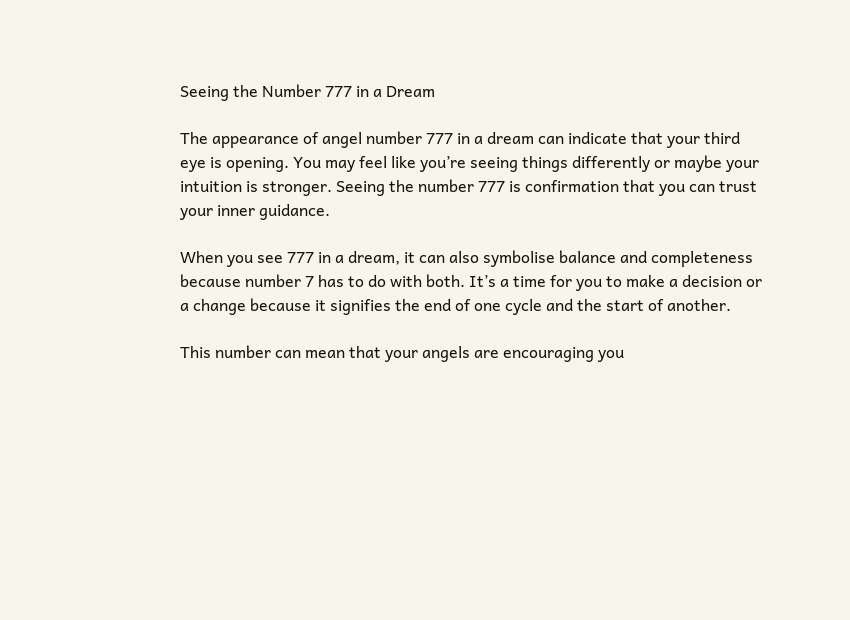Seeing the Number 777 in a Dream

The appearance of angel number 777 in a dream can indicate that your third eye is opening. You may feel like you’re seeing things differently or maybe your intuition is stronger. Seeing the number 777 is confirmation that you can trust your inner guidance.

When you see 777 in a dream, it can also symbolise balance and completeness because number 7 has to do with both. It’s a time for you to make a decision or a change because it signifies the end of one cycle and the start of another.

This number can mean that your angels are encouraging you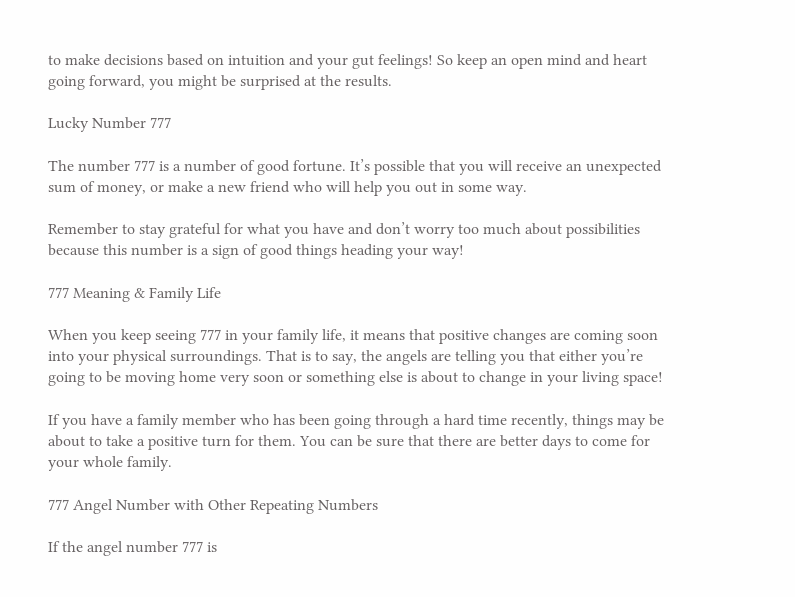to make decisions based on intuition and your gut feelings! So keep an open mind and heart going forward, you might be surprised at the results.

Lucky Number 777

The number 777 is a number of good fortune. It’s possible that you will receive an unexpected sum of money, or make a new friend who will help you out in some way.

Remember to stay grateful for what you have and don’t worry too much about possibilities because this number is a sign of good things heading your way!

777 Meaning & Family Life

When you keep seeing 777 in your family life, it means that positive changes are coming soon into your physical surroundings. That is to say, the angels are telling you that either you’re going to be moving home very soon or something else is about to change in your living space!

If you have a family member who has been going through a hard time recently, things may be about to take a positive turn for them. You can be sure that there are better days to come for your whole family.

777 Angel Number with Other Repeating Numbers

If the angel number 777 is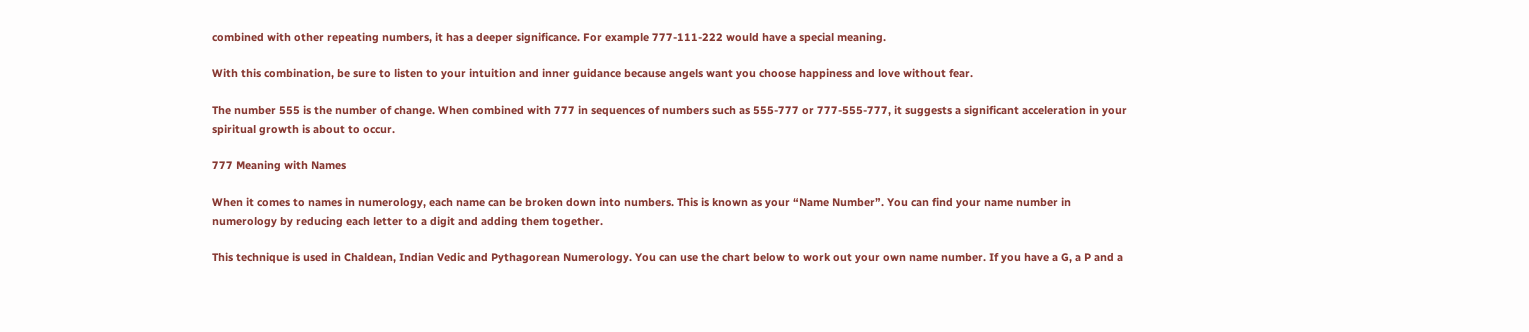combined with other repeating numbers, it has a deeper significance. For example 777-111-222 would have a special meaning.

With this combination, be sure to listen to your intuition and inner guidance because angels want you choose happiness and love without fear.

The number 555 is the number of change. When combined with 777 in sequences of numbers such as 555-777 or 777-555-777, it suggests a significant acceleration in your spiritual growth is about to occur.

777 Meaning with Names

When it comes to names in numerology, each name can be broken down into numbers. This is known as your “Name Number”. You can find your name number in numerology by reducing each letter to a digit and adding them together.

This technique is used in Chaldean, Indian Vedic and Pythagorean Numerology. You can use the chart below to work out your own name number. If you have a G, a P and a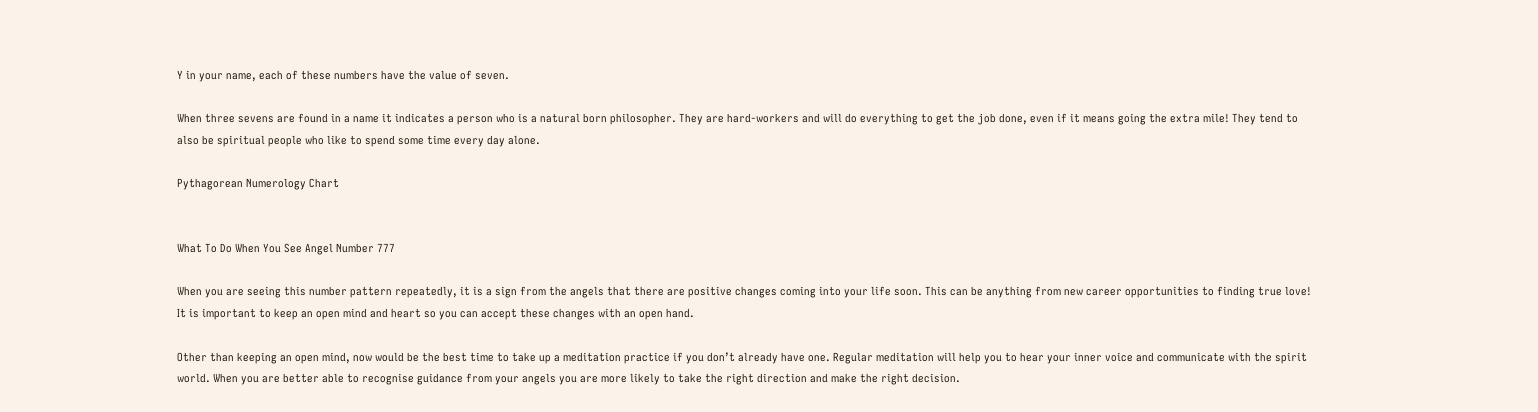Y in your name, each of these numbers have the value of seven.

When three sevens are found in a name it indicates a person who is a natural born philosopher. They are hard-workers and will do everything to get the job done, even if it means going the extra mile! They tend to also be spiritual people who like to spend some time every day alone.

Pythagorean Numerology Chart


What To Do When You See Angel Number 777

When you are seeing this number pattern repeatedly, it is a sign from the angels that there are positive changes coming into your life soon. This can be anything from new career opportunities to finding true love! It is important to keep an open mind and heart so you can accept these changes with an open hand.

Other than keeping an open mind, now would be the best time to take up a meditation practice if you don’t already have one. Regular meditation will help you to hear your inner voice and communicate with the spirit world. When you are better able to recognise guidance from your angels you are more likely to take the right direction and make the right decision.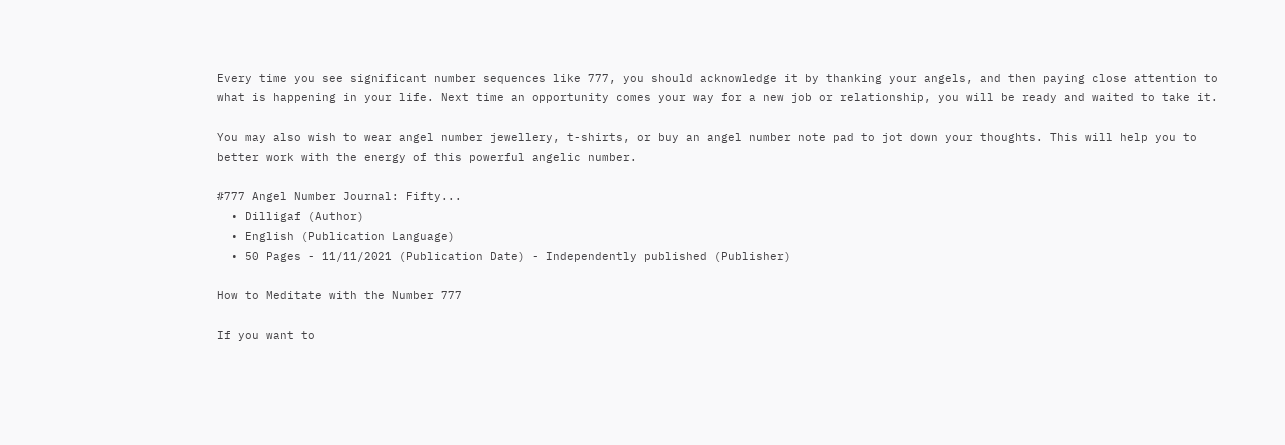Every time you see significant number sequences like 777, you should acknowledge it by thanking your angels, and then paying close attention to what is happening in your life. Next time an opportunity comes your way for a new job or relationship, you will be ready and waited to take it.

You may also wish to wear angel number jewellery, t-shirts, or buy an angel number note pad to jot down your thoughts. This will help you to better work with the energy of this powerful angelic number.

#777 Angel Number Journal: Fifty...
  • Dilligaf (Author)
  • English (Publication Language)
  • 50 Pages - 11/11/2021 (Publication Date) - Independently published (Publisher)

How to Meditate with the Number 777

If you want to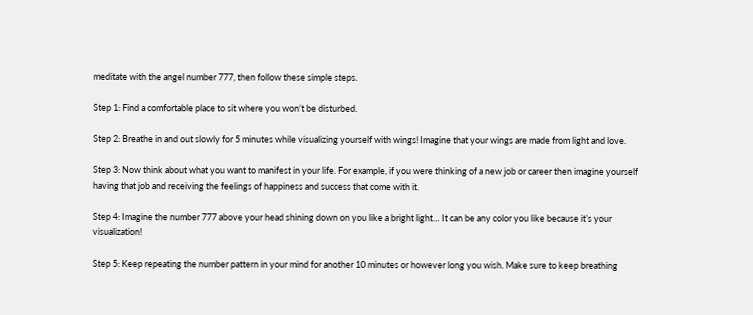meditate with the angel number 777, then follow these simple steps.

Step 1: Find a comfortable place to sit where you won’t be disturbed.

Step 2: Breathe in and out slowly for 5 minutes while visualizing yourself with wings! Imagine that your wings are made from light and love.

Step 3: Now think about what you want to manifest in your life. For example, if you were thinking of a new job or career then imagine yourself having that job and receiving the feelings of happiness and success that come with it.

Step 4: Imagine the number 777 above your head shining down on you like a bright light… It can be any color you like because it’s your visualization!

Step 5: Keep repeating the number pattern in your mind for another 10 minutes or however long you wish. Make sure to keep breathing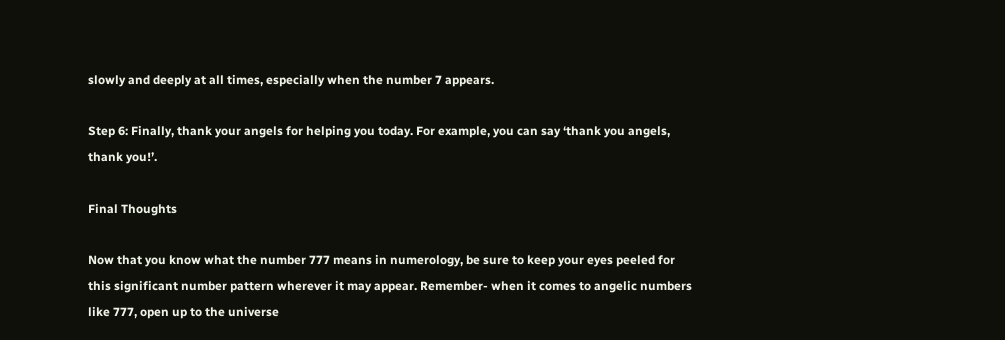slowly and deeply at all times, especially when the number 7 appears.

Step 6: Finally, thank your angels for helping you today. For example, you can say ‘thank you angels, thank you!’.

Final Thoughts

Now that you know what the number 777 means in numerology, be sure to keep your eyes peeled for this significant number pattern wherever it may appear. Remember- when it comes to angelic numbers like 777, open up to the universe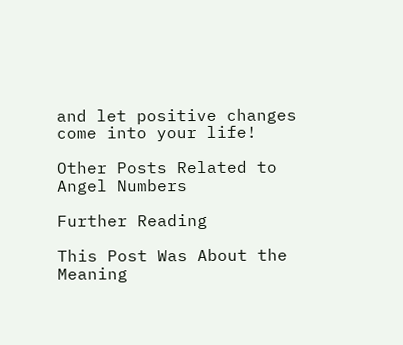and let positive changes come into your life!

Other Posts Related to Angel Numbers

Further Reading

This Post Was About the Meaning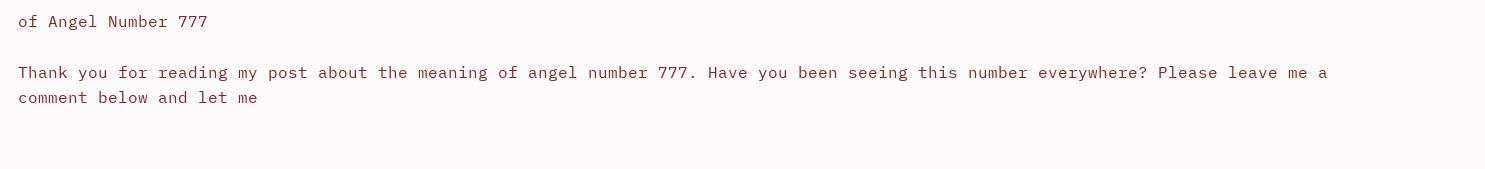of Angel Number 777

Thank you for reading my post about the meaning of angel number 777. Have you been seeing this number everywhere? Please leave me a comment below and let me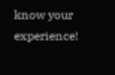know your experience!